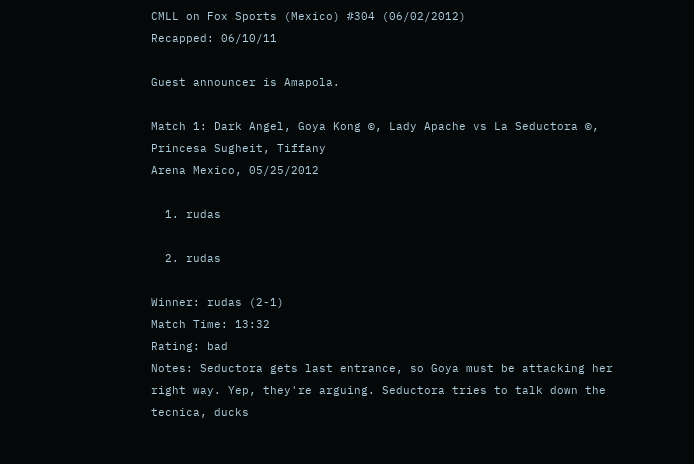CMLL on Fox Sports (Mexico) #304 (06/02/2012)
Recapped: 06/10/11

Guest announcer is Amapola.

Match 1: Dark Angel, Goya Kong ©, Lady Apache vs La Seductora ©, Princesa Sugheit, Tiffany
Arena Mexico, 05/25/2012

  1. rudas

  2. rudas

Winner: rudas (2-1)
Match Time: 13:32
Rating: bad
Notes: Seductora gets last entrance, so Goya must be attacking her right way. Yep, they're arguing. Seductora tries to talk down the tecnica, ducks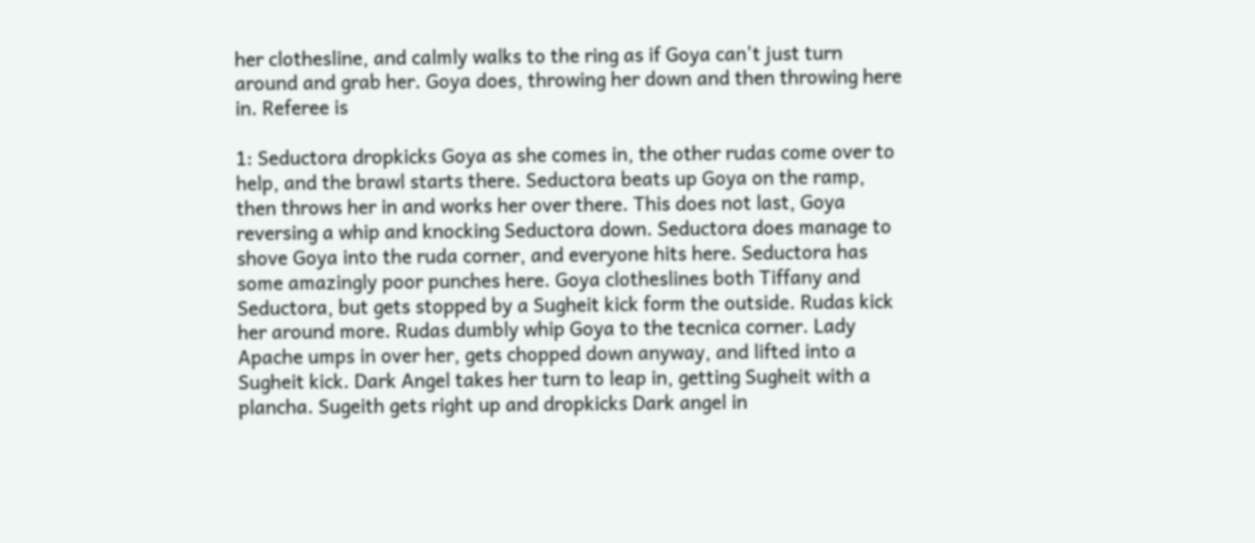her clothesline, and calmly walks to the ring as if Goya can't just turn around and grab her. Goya does, throwing her down and then throwing here in. Referee is

1: Seductora dropkicks Goya as she comes in, the other rudas come over to help, and the brawl starts there. Seductora beats up Goya on the ramp, then throws her in and works her over there. This does not last, Goya reversing a whip and knocking Seductora down. Seductora does manage to shove Goya into the ruda corner, and everyone hits here. Seductora has some amazingly poor punches here. Goya clotheslines both Tiffany and Seductora, but gets stopped by a Sugheit kick form the outside. Rudas kick her around more. Rudas dumbly whip Goya to the tecnica corner. Lady Apache umps in over her, gets chopped down anyway, and lifted into a Sugheit kick. Dark Angel takes her turn to leap in, getting Sugheit with a plancha. Sugeith gets right up and dropkicks Dark angel in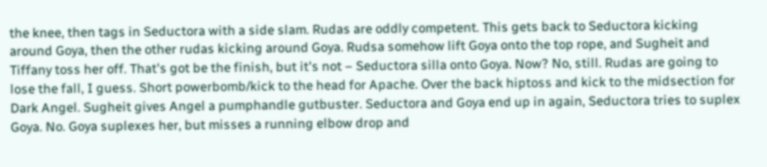the knee, then tags in Seductora with a side slam. Rudas are oddly competent. This gets back to Seductora kicking around Goya, then the other rudas kicking around Goya. Rudsa somehow lift Goya onto the top rope, and Sugheit and Tiffany toss her off. That's got be the finish, but it's not – Seductora silla onto Goya. Now? No, still. Rudas are going to lose the fall, I guess. Short powerbomb/kick to the head for Apache. Over the back hiptoss and kick to the midsection for Dark Angel. Sugheit gives Angel a pumphandle gutbuster. Seductora and Goya end up in again, Seductora tries to suplex Goya. No. Goya suplexes her, but misses a running elbow drop and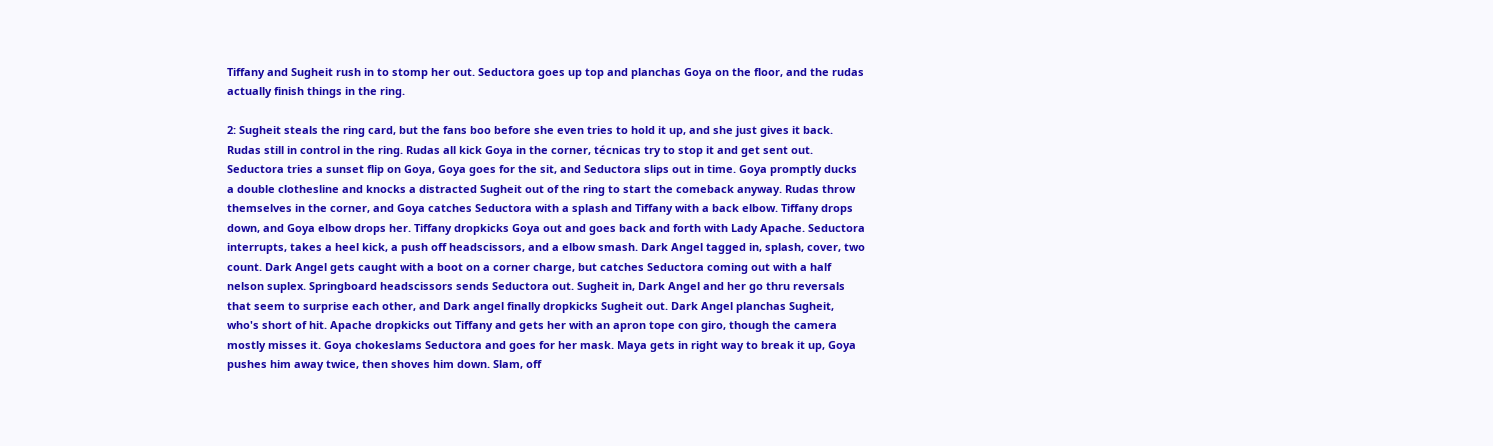Tiffany and Sugheit rush in to stomp her out. Seductora goes up top and planchas Goya on the floor, and the rudas actually finish things in the ring.

2: Sugheit steals the ring card, but the fans boo before she even tries to hold it up, and she just gives it back. Rudas still in control in the ring. Rudas all kick Goya in the corner, técnicas try to stop it and get sent out. Seductora tries a sunset flip on Goya, Goya goes for the sit, and Seductora slips out in time. Goya promptly ducks a double clothesline and knocks a distracted Sugheit out of the ring to start the comeback anyway. Rudas throw themselves in the corner, and Goya catches Seductora with a splash and Tiffany with a back elbow. Tiffany drops down, and Goya elbow drops her. Tiffany dropkicks Goya out and goes back and forth with Lady Apache. Seductora interrupts, takes a heel kick, a push off headscissors, and a elbow smash. Dark Angel tagged in, splash, cover, two count. Dark Angel gets caught with a boot on a corner charge, but catches Seductora coming out with a half nelson suplex. Springboard headscissors sends Seductora out. Sugheit in, Dark Angel and her go thru reversals that seem to surprise each other, and Dark angel finally dropkicks Sugheit out. Dark Angel planchas Sugheit, who's short of hit. Apache dropkicks out Tiffany and gets her with an apron tope con giro, though the camera mostly misses it. Goya chokeslams Seductora and goes for her mask. Maya gets in right way to break it up, Goya pushes him away twice, then shoves him down. Slam, off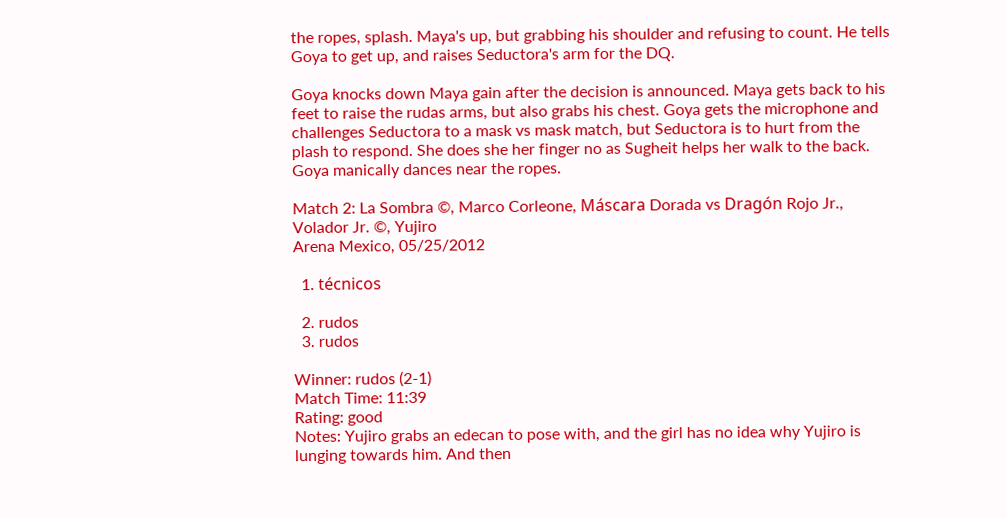the ropes, splash. Maya's up, but grabbing his shoulder and refusing to count. He tells Goya to get up, and raises Seductora's arm for the DQ.

Goya knocks down Maya gain after the decision is announced. Maya gets back to his feet to raise the rudas arms, but also grabs his chest. Goya gets the microphone and challenges Seductora to a mask vs mask match, but Seductora is to hurt from the plash to respond. She does she her finger no as Sugheit helps her walk to the back. Goya manically dances near the ropes.

Match 2: La Sombra ©, Marco Corleone, Máscara Dorada vs Dragón Rojo Jr., Volador Jr. ©, Yujiro
Arena Mexico, 05/25/2012

  1. técnicos

  2. rudos
  3. rudos

Winner: rudos (2-1)
Match Time: 11:39
Rating: good
Notes: Yujiro grabs an edecan to pose with, and the girl has no idea why Yujiro is lunging towards him. And then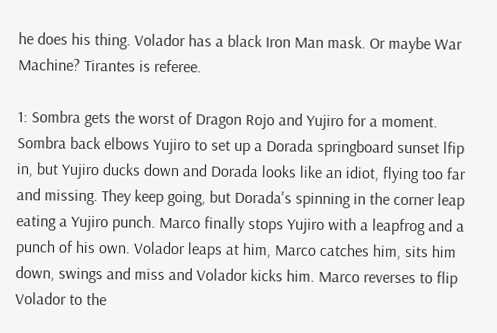he does his thing. Volador has a black Iron Man mask. Or maybe War Machine? Tirantes is referee.

1: Sombra gets the worst of Dragon Rojo and Yujiro for a moment. Sombra back elbows Yujiro to set up a Dorada springboard sunset lfip in, but Yujiro ducks down and Dorada looks like an idiot, flying too far and missing. They keep going, but Dorada's spinning in the corner leap eating a Yujiro punch. Marco finally stops Yujiro with a leapfrog and a punch of his own. Volador leaps at him, Marco catches him, sits him down, swings and miss and Volador kicks him. Marco reverses to flip Volador to the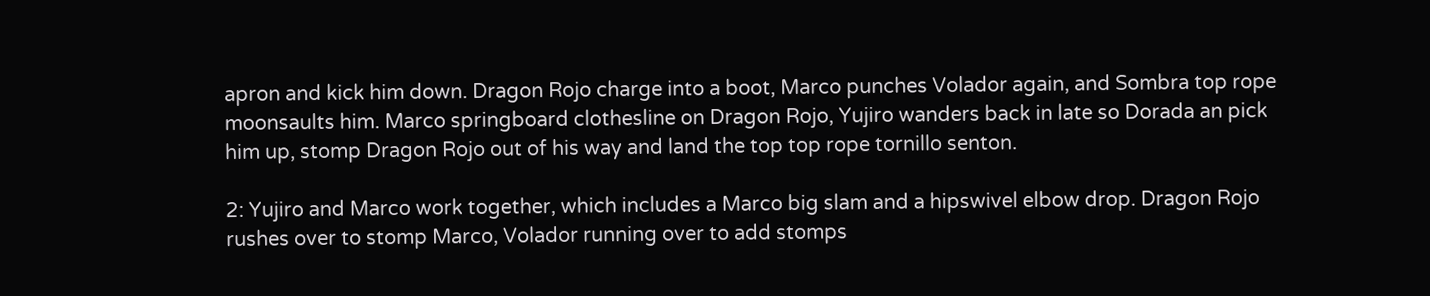apron and kick him down. Dragon Rojo charge into a boot, Marco punches Volador again, and Sombra top rope moonsaults him. Marco springboard clothesline on Dragon Rojo, Yujiro wanders back in late so Dorada an pick him up, stomp Dragon Rojo out of his way and land the top top rope tornillo senton.

2: Yujiro and Marco work together, which includes a Marco big slam and a hipswivel elbow drop. Dragon Rojo rushes over to stomp Marco, Volador running over to add stomps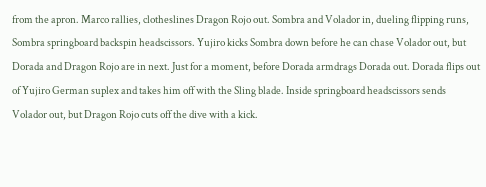from the apron. Marco rallies, clotheslines Dragon Rojo out. Sombra and Volador in, dueling flipping runs, Sombra springboard backspin headscissors. Yujiro kicks Sombra down before he can chase Volador out, but Dorada and Dragon Rojo are in next. Just for a moment, before Dorada armdrags Dorada out. Dorada flips out of Yujiro German suplex and takes him off with the Sling blade. Inside springboard headscissors sends Volador out, but Dragon Rojo cuts off the dive with a kick.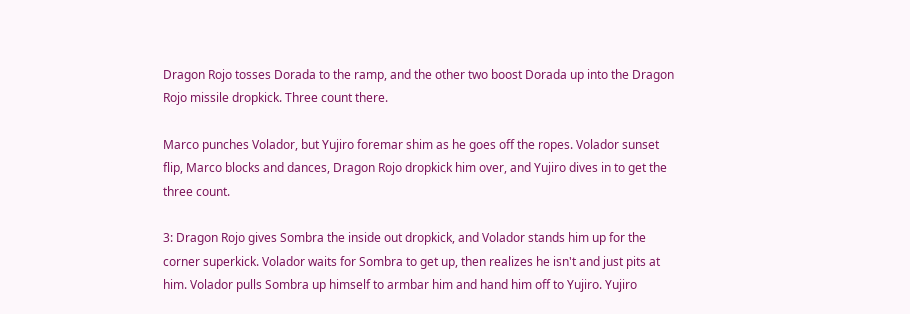Dragon Rojo tosses Dorada to the ramp, and the other two boost Dorada up into the Dragon Rojo missile dropkick. Three count there.

Marco punches Volador, but Yujiro foremar shim as he goes off the ropes. Volador sunset flip, Marco blocks and dances, Dragon Rojo dropkick him over, and Yujiro dives in to get the three count.

3: Dragon Rojo gives Sombra the inside out dropkick, and Volador stands him up for the corner superkick. Volador waits for Sombra to get up, then realizes he isn't and just pits at him. Volador pulls Sombra up himself to armbar him and hand him off to Yujiro. Yujiro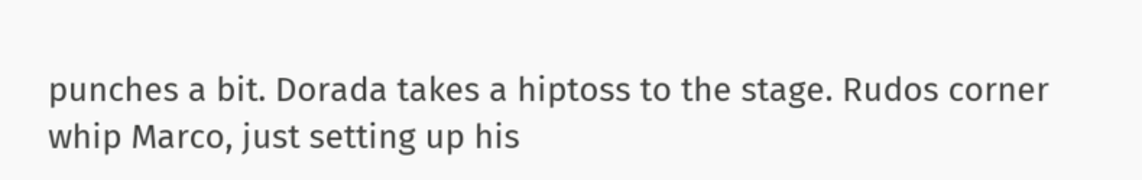punches a bit. Dorada takes a hiptoss to the stage. Rudos corner whip Marco, just setting up his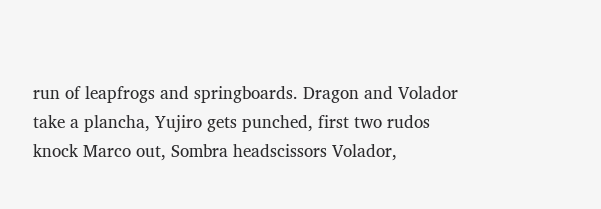run of leapfrogs and springboards. Dragon and Volador take a plancha, Yujiro gets punched, first two rudos knock Marco out, Sombra headscissors Volador,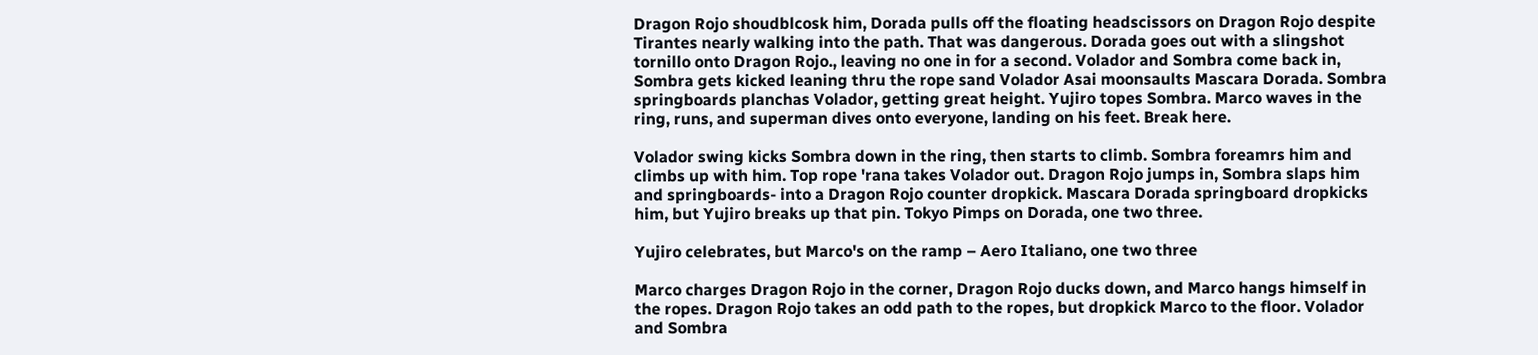Dragon Rojo shoudblcosk him, Dorada pulls off the floating headscissors on Dragon Rojo despite Tirantes nearly walking into the path. That was dangerous. Dorada goes out with a slingshot tornillo onto Dragon Rojo., leaving no one in for a second. Volador and Sombra come back in, Sombra gets kicked leaning thru the rope sand Volador Asai moonsaults Mascara Dorada. Sombra springboards planchas Volador, getting great height. Yujiro topes Sombra. Marco waves in the ring, runs, and superman dives onto everyone, landing on his feet. Break here.

Volador swing kicks Sombra down in the ring, then starts to climb. Sombra foreamrs him and climbs up with him. Top rope 'rana takes Volador out. Dragon Rojo jumps in, Sombra slaps him and springboards- into a Dragon Rojo counter dropkick. Mascara Dorada springboard dropkicks him, but Yujiro breaks up that pin. Tokyo Pimps on Dorada, one two three.

Yujiro celebrates, but Marco's on the ramp – Aero Italiano, one two three

Marco charges Dragon Rojo in the corner, Dragon Rojo ducks down, and Marco hangs himself in the ropes. Dragon Rojo takes an odd path to the ropes, but dropkick Marco to the floor. Volador and Sombra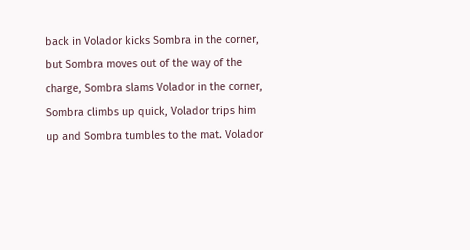back in Volador kicks Sombra in the corner, but Sombra moves out of the way of the charge, Sombra slams Volador in the corner, Sombra climbs up quick, Volador trips him up and Sombra tumbles to the mat. Volador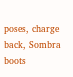poses, charge back, Sombra boots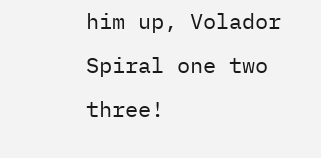him up, Volador Spiral one two three!